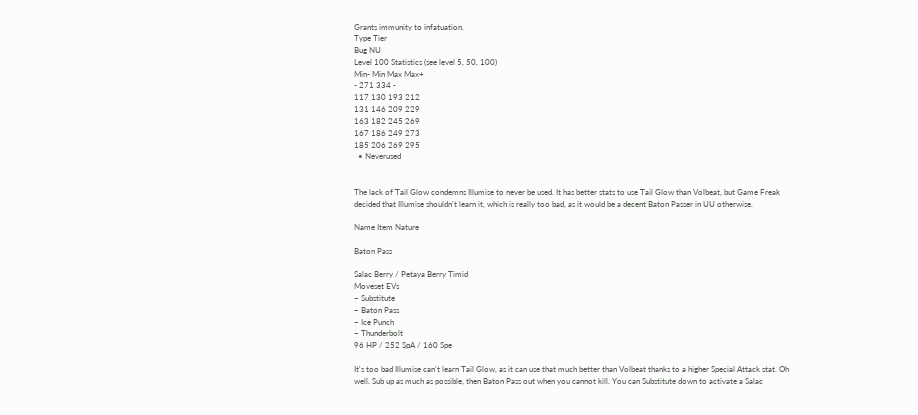Grants immunity to infatuation.
Type Tier
Bug NU
Level 100 Statistics (see level 5, 50, 100)
Min- Min Max Max+
- 271 334 -
117 130 193 212
131 146 209 229
163 182 245 269
167 186 249 273
185 206 269 295
  • Neverused


The lack of Tail Glow condemns Illumise to never be used. It has better stats to use Tail Glow than Volbeat, but Game Freak decided that Illumise shouldn't learn it, which is really too bad, as it would be a decent Baton Passer in UU otherwise.

Name Item Nature

Baton Pass

Salac Berry / Petaya Berry Timid
Moveset EVs
~ Substitute
~ Baton Pass
~ Ice Punch
~ Thunderbolt
96 HP / 252 SpA / 160 Spe

It's too bad Illumise can't learn Tail Glow, as it can use that much better than Volbeat thanks to a higher Special Attack stat. Oh well. Sub up as much as possible, then Baton Pass out when you cannot kill. You can Substitute down to activate a Salac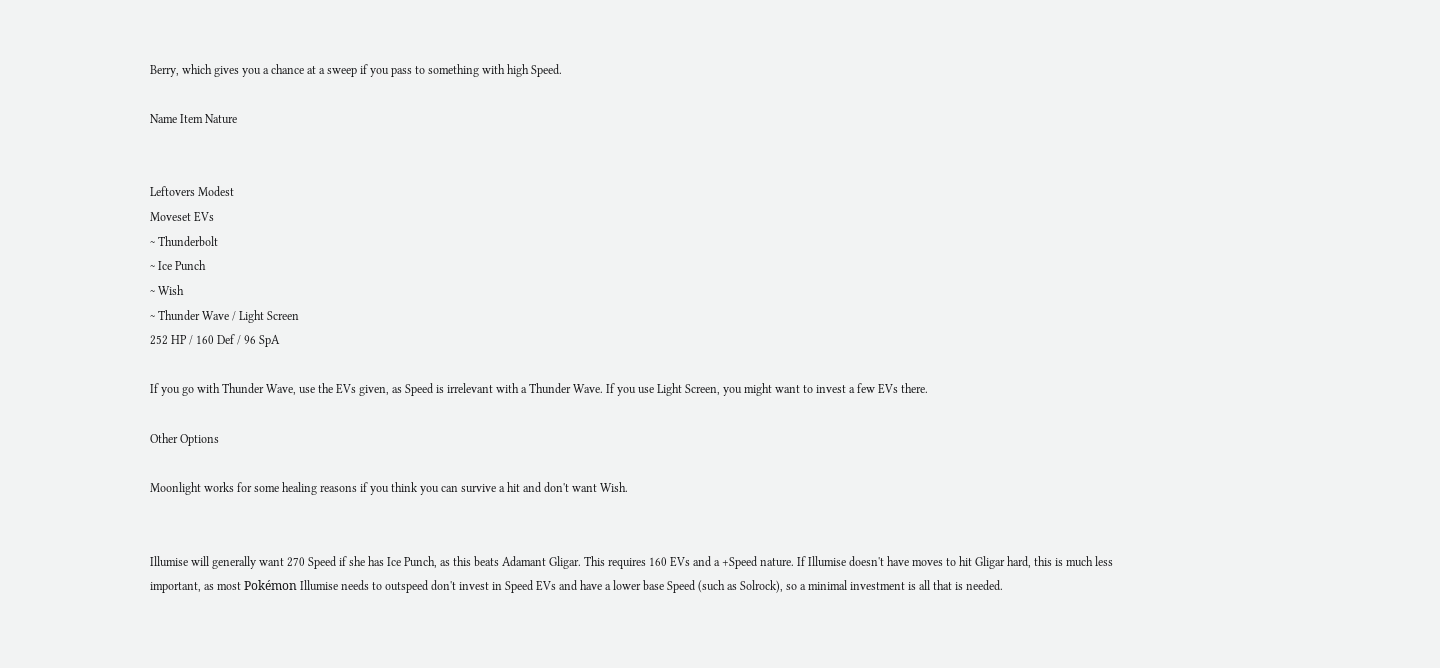Berry, which gives you a chance at a sweep if you pass to something with high Speed.

Name Item Nature


Leftovers Modest
Moveset EVs
~ Thunderbolt
~ Ice Punch
~ Wish
~ Thunder Wave / Light Screen
252 HP / 160 Def / 96 SpA

If you go with Thunder Wave, use the EVs given, as Speed is irrelevant with a Thunder Wave. If you use Light Screen, you might want to invest a few EVs there.

Other Options

Moonlight works for some healing reasons if you think you can survive a hit and don't want Wish.


Illumise will generally want 270 Speed if she has Ice Punch, as this beats Adamant Gligar. This requires 160 EVs and a +Speed nature. If Illumise doesn't have moves to hit Gligar hard, this is much less important, as most Pokémon Illumise needs to outspeed don't invest in Speed EVs and have a lower base Speed (such as Solrock), so a minimal investment is all that is needed.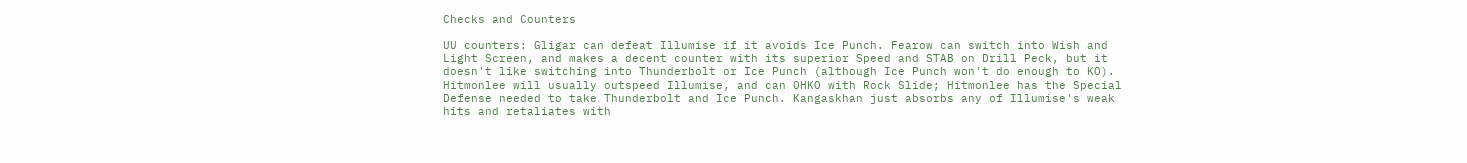Checks and Counters

UU counters: Gligar can defeat Illumise if it avoids Ice Punch. Fearow can switch into Wish and Light Screen, and makes a decent counter with its superior Speed and STAB on Drill Peck, but it doesn't like switching into Thunderbolt or Ice Punch (although Ice Punch won't do enough to KO). Hitmonlee will usually outspeed Illumise, and can OHKO with Rock Slide; Hitmonlee has the Special Defense needed to take Thunderbolt and Ice Punch. Kangaskhan just absorbs any of Illumise's weak hits and retaliates with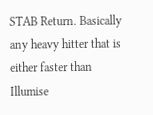STAB Return. Basically any heavy hitter that is either faster than Illumise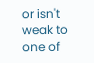or isn't weak to one of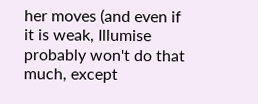her moves (and even if it is weak, Illumise probably won't do that much, except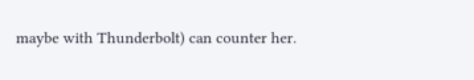maybe with Thunderbolt) can counter her.